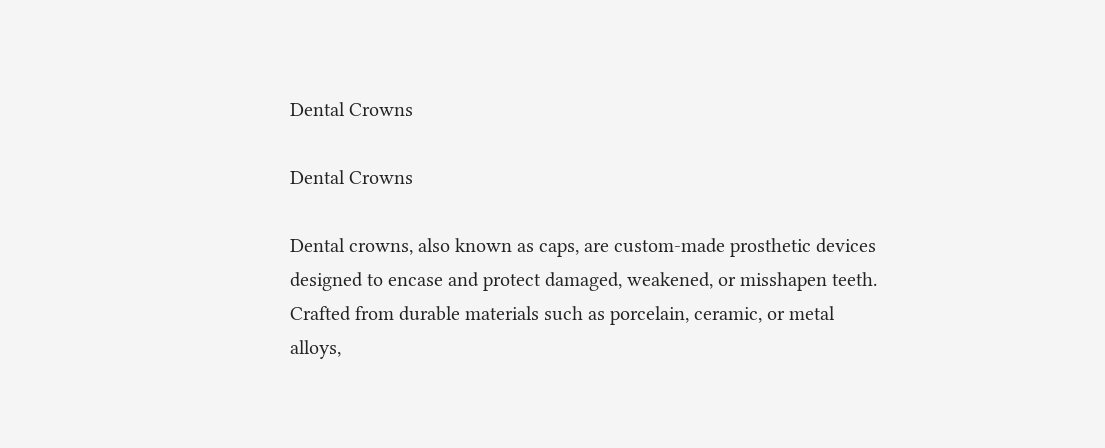Dental Crowns

Dental Crowns

Dental crowns, also known as caps, are custom-made prosthetic devices designed to encase and protect damaged, weakened, or misshapen teeth. Crafted from durable materials such as porcelain, ceramic, or metal alloys,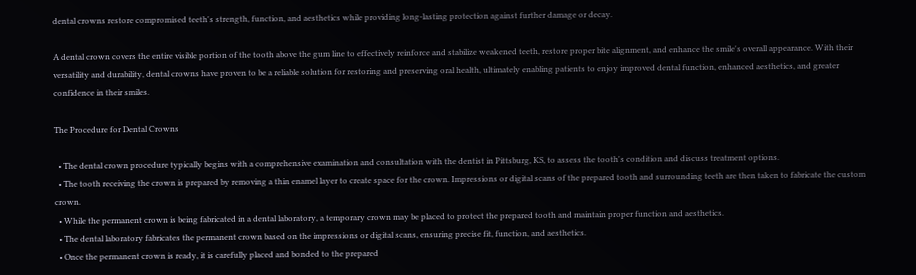dental crowns restore compromised teeth's strength, function, and aesthetics while providing long-lasting protection against further damage or decay.

A dental crown covers the entire visible portion of the tooth above the gum line to effectively reinforce and stabilize weakened teeth, restore proper bite alignment, and enhance the smile's overall appearance. With their versatility and durability, dental crowns have proven to be a reliable solution for restoring and preserving oral health, ultimately enabling patients to enjoy improved dental function, enhanced aesthetics, and greater confidence in their smiles.

The Procedure for Dental Crowns

  • The dental crown procedure typically begins with a comprehensive examination and consultation with the dentist in Pittsburg, KS, to assess the tooth's condition and discuss treatment options.
  • The tooth receiving the crown is prepared by removing a thin enamel layer to create space for the crown. Impressions or digital scans of the prepared tooth and surrounding teeth are then taken to fabricate the custom crown.
  • While the permanent crown is being fabricated in a dental laboratory, a temporary crown may be placed to protect the prepared tooth and maintain proper function and aesthetics.
  • The dental laboratory fabricates the permanent crown based on the impressions or digital scans, ensuring precise fit, function, and aesthetics.
  • Once the permanent crown is ready, it is carefully placed and bonded to the prepared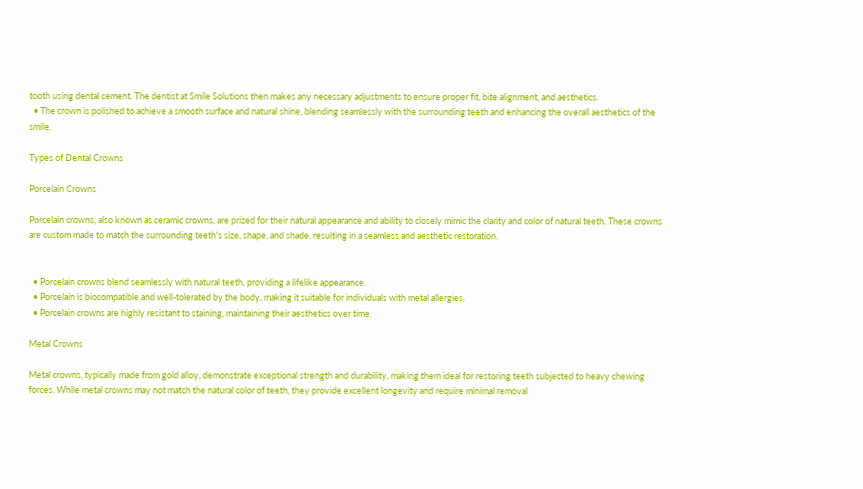tooth using dental cement. The dentist at Smile Solutions then makes any necessary adjustments to ensure proper fit, bite alignment, and aesthetics.
  • The crown is polished to achieve a smooth surface and natural shine, blending seamlessly with the surrounding teeth and enhancing the overall aesthetics of the smile.

Types of Dental Crowns

Porcelain Crowns

Porcelain crowns, also known as ceramic crowns, are prized for their natural appearance and ability to closely mimic the clarity and color of natural teeth. These crowns are custom made to match the surrounding teeth's size, shape, and shade, resulting in a seamless and aesthetic restoration.


  • Porcelain crowns blend seamlessly with natural teeth, providing a lifelike appearance.
  • Porcelain is biocompatible and well-tolerated by the body, making it suitable for individuals with metal allergies.
  • Porcelain crowns are highly resistant to staining, maintaining their aesthetics over time.

Metal Crowns

Metal crowns, typically made from gold alloy, demonstrate exceptional strength and durability, making them ideal for restoring teeth subjected to heavy chewing forces. While metal crowns may not match the natural color of teeth, they provide excellent longevity and require minimal removal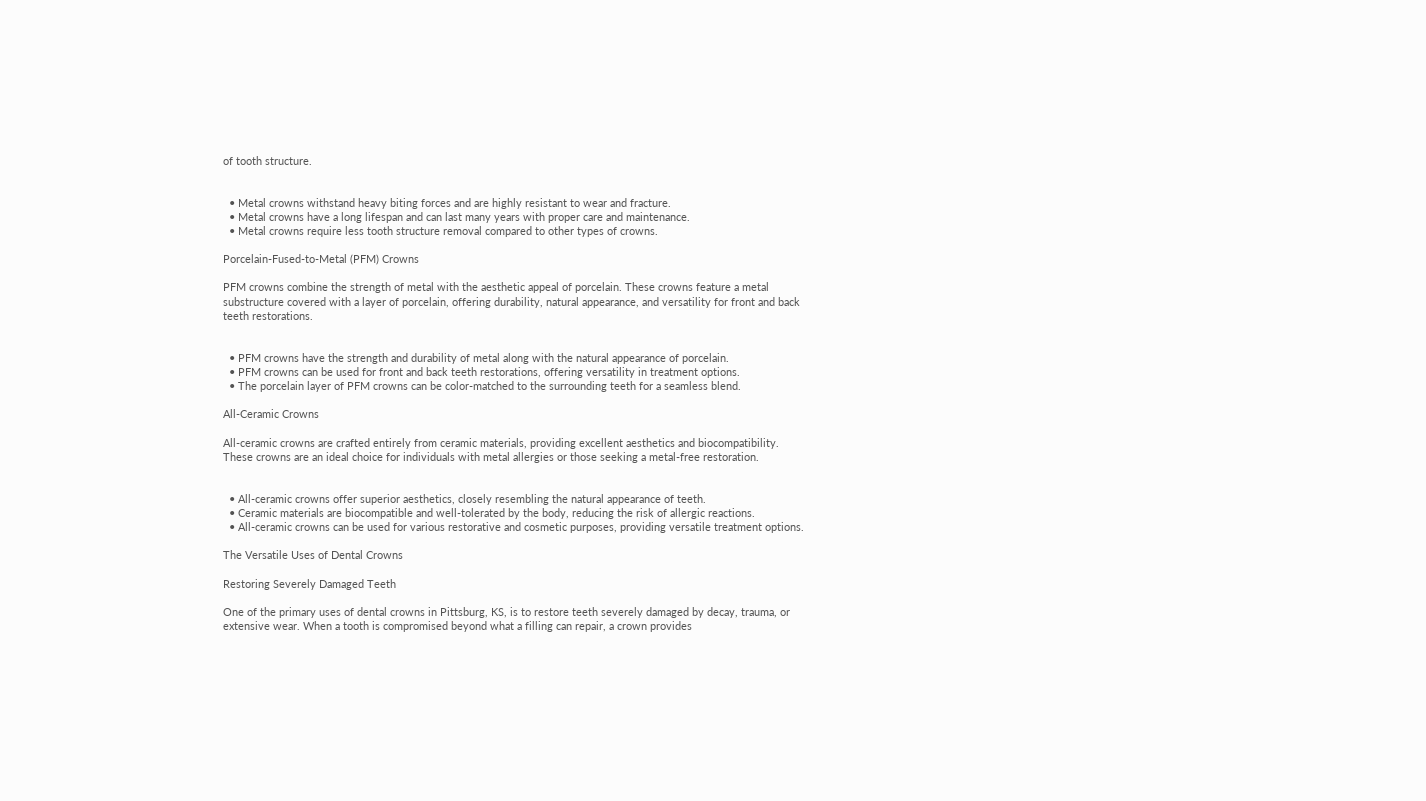of tooth structure.


  • Metal crowns withstand heavy biting forces and are highly resistant to wear and fracture.
  • Metal crowns have a long lifespan and can last many years with proper care and maintenance.
  • Metal crowns require less tooth structure removal compared to other types of crowns.

Porcelain-Fused-to-Metal (PFM) Crowns

PFM crowns combine the strength of metal with the aesthetic appeal of porcelain. These crowns feature a metal substructure covered with a layer of porcelain, offering durability, natural appearance, and versatility for front and back teeth restorations.


  • PFM crowns have the strength and durability of metal along with the natural appearance of porcelain.
  • PFM crowns can be used for front and back teeth restorations, offering versatility in treatment options.
  • The porcelain layer of PFM crowns can be color-matched to the surrounding teeth for a seamless blend.

All-Ceramic Crowns

All-ceramic crowns are crafted entirely from ceramic materials, providing excellent aesthetics and biocompatibility. These crowns are an ideal choice for individuals with metal allergies or those seeking a metal-free restoration.


  • All-ceramic crowns offer superior aesthetics, closely resembling the natural appearance of teeth.
  • Ceramic materials are biocompatible and well-tolerated by the body, reducing the risk of allergic reactions.
  • All-ceramic crowns can be used for various restorative and cosmetic purposes, providing versatile treatment options.

The Versatile Uses of Dental Crowns

Restoring Severely Damaged Teeth

One of the primary uses of dental crowns in Pittsburg, KS, is to restore teeth severely damaged by decay, trauma, or extensive wear. When a tooth is compromised beyond what a filling can repair, a crown provides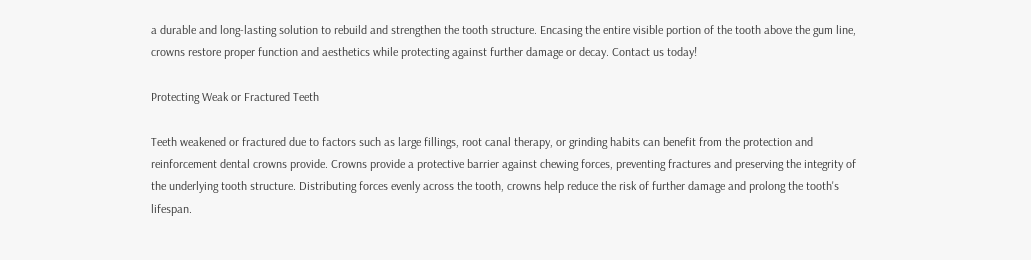a durable and long-lasting solution to rebuild and strengthen the tooth structure. Encasing the entire visible portion of the tooth above the gum line, crowns restore proper function and aesthetics while protecting against further damage or decay. Contact us today!

Protecting Weak or Fractured Teeth

Teeth weakened or fractured due to factors such as large fillings, root canal therapy, or grinding habits can benefit from the protection and reinforcement dental crowns provide. Crowns provide a protective barrier against chewing forces, preventing fractures and preserving the integrity of the underlying tooth structure. Distributing forces evenly across the tooth, crowns help reduce the risk of further damage and prolong the tooth's lifespan.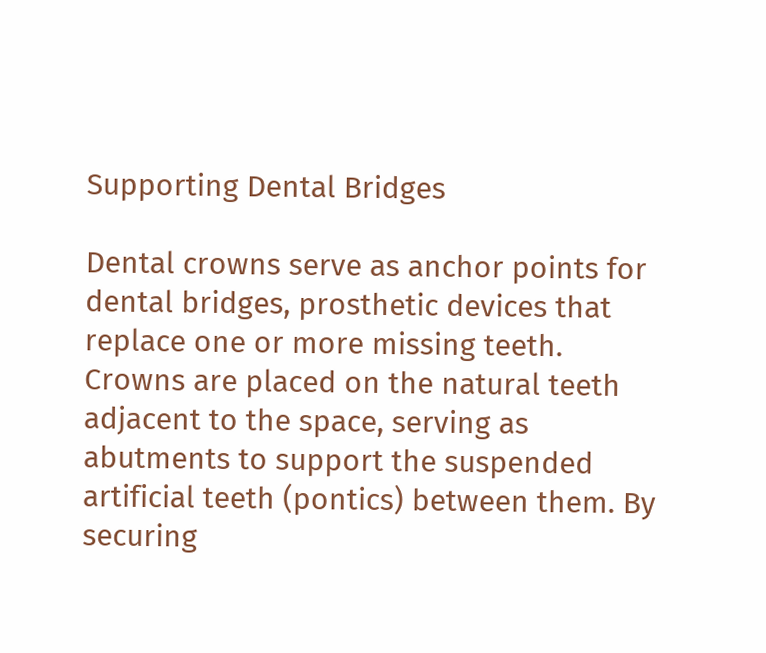Supporting Dental Bridges

Dental crowns serve as anchor points for dental bridges, prosthetic devices that replace one or more missing teeth. Crowns are placed on the natural teeth adjacent to the space, serving as abutments to support the suspended artificial teeth (pontics) between them. By securing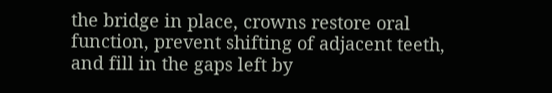the bridge in place, crowns restore oral function, prevent shifting of adjacent teeth, and fill in the gaps left by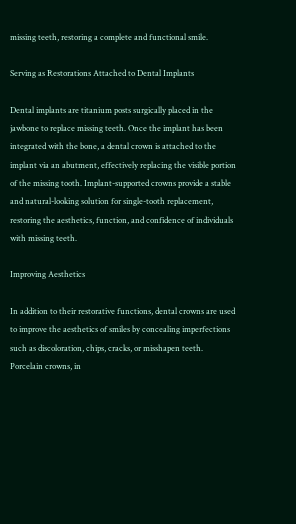missing teeth, restoring a complete and functional smile.

Serving as Restorations Attached to Dental Implants

Dental implants are titanium posts surgically placed in the jawbone to replace missing teeth. Once the implant has been integrated with the bone, a dental crown is attached to the implant via an abutment, effectively replacing the visible portion of the missing tooth. Implant-supported crowns provide a stable and natural-looking solution for single-tooth replacement, restoring the aesthetics, function, and confidence of individuals with missing teeth.

Improving Aesthetics

In addition to their restorative functions, dental crowns are used to improve the aesthetics of smiles by concealing imperfections such as discoloration, chips, cracks, or misshapen teeth. Porcelain crowns, in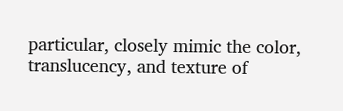particular, closely mimic the color, translucency, and texture of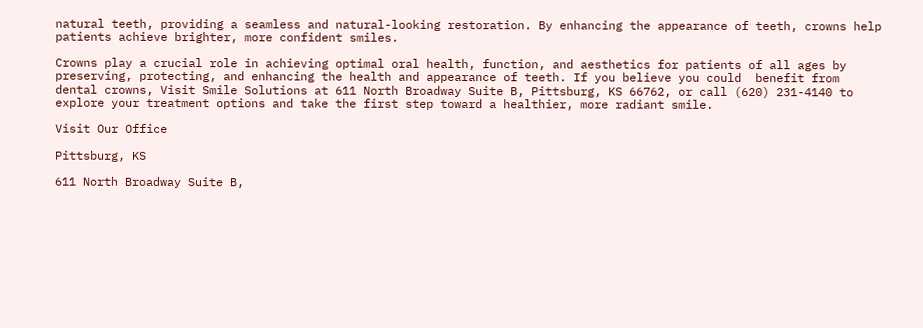natural teeth, providing a seamless and natural-looking restoration. By enhancing the appearance of teeth, crowns help patients achieve brighter, more confident smiles.

Crowns play a crucial role in achieving optimal oral health, function, and aesthetics for patients of all ages by preserving, protecting, and enhancing the health and appearance of teeth. If you believe you could  benefit from dental crowns, Visit Smile Solutions at 611 North Broadway Suite B, Pittsburg, KS 66762, or call (620) 231-4140 to explore your treatment options and take the first step toward a healthier, more radiant smile.

Visit Our Office

Pittsburg, KS

611 North Broadway Suite B,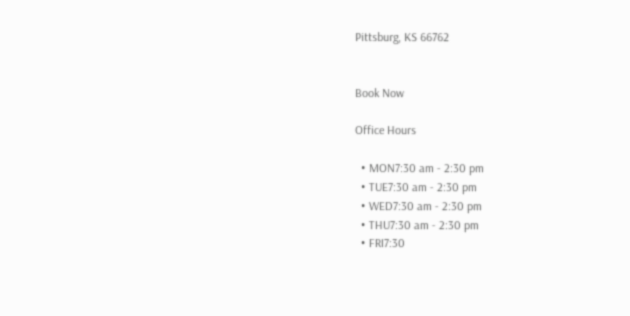Pittsburg, KS 66762


Book Now

Office Hours

  • MON7:30 am - 2:30 pm
  • TUE7:30 am - 2:30 pm
  • WED7:30 am - 2:30 pm
  • THU7:30 am - 2:30 pm
  • FRI7:30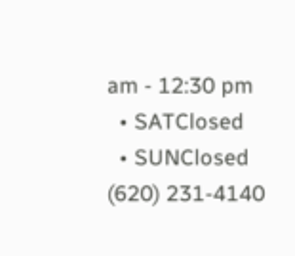am - 12:30 pm
  • SATClosed
  • SUNClosed
(620) 231-4140